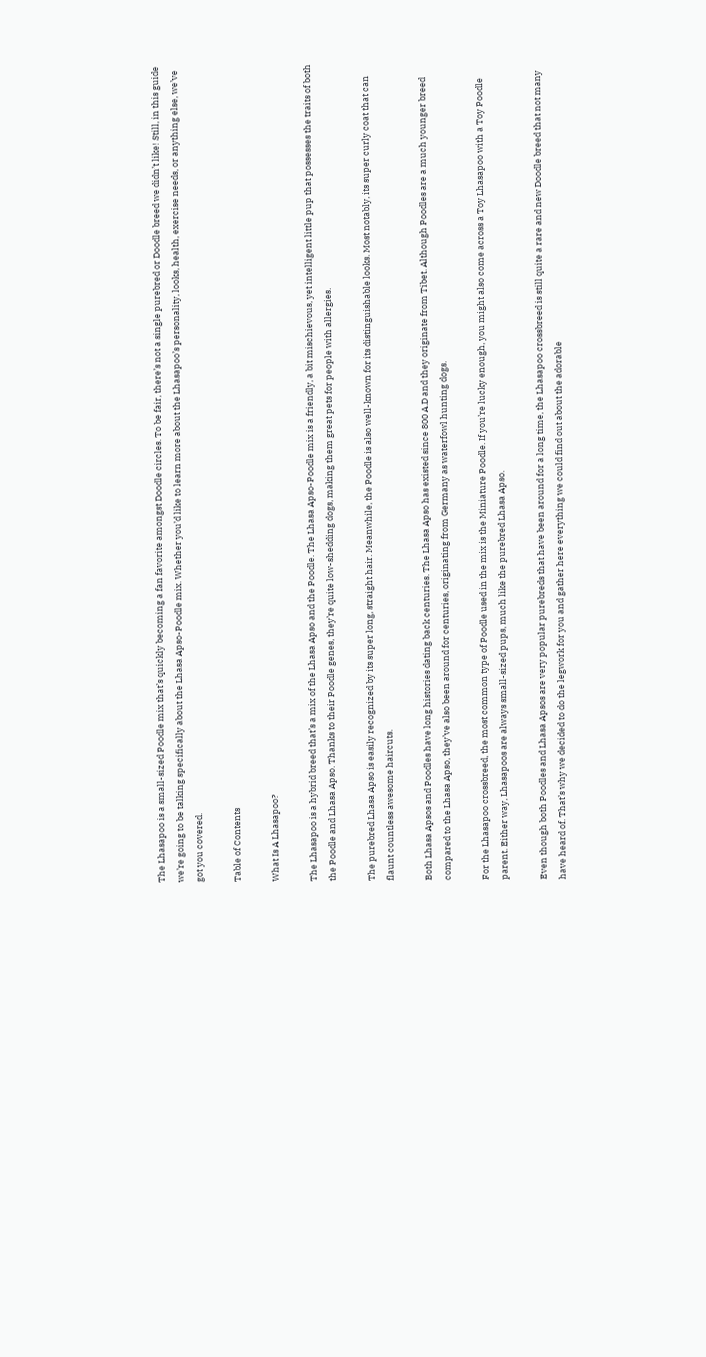The Lhasapoo is a small-sized Poodle mix that’s quickly becoming a fan favorite amongst Doodle circles. To be fair, there’s not a single purebred or Doodle breed we didn’t like! Still, in this guide we’re going to be talking specifically about the Lhasa Apso-Poodle mix. Whether you’d like to learn more about the Lhasapoo’s personality, looks, health, exercise needs, or anything else, we’ve got you covered.

Table of Contents

What Is A Lhasapoo?

The Lhasapoo is a hybrid breed that’s a mix of the Lhasa Apso and the Poodle. The Lhasa Apso-Poodle mix is a friendly, a bit mischievous, yet intelligent little pup that possesses the traits of both the Poodle and Lhasa Apso. Thanks to their Poodle genes, they’re quite low-shedding dogs, making them great pets for people with allergies.

The purebred Lhasa Apso is easily recognized by its super long, straight hair. Meanwhile, the Poodle is also well-known for its distinguishable looks. Most notably, its super curly coat that can flaunt countless awesome haircuts.

Both Lhasa Apsos and Poodles have long histories dating back centuries. The Lhasa Apso has existed since 800 A.D and they originate from Tibet. Although Poodles are a much younger breed compared to the Lhasa Apso, they’ve also been around for centuries, originating from Germany as waterfowl hunting dogs.

For the Lhasapoo crossbreed, the most common type of Poodle used in the mix is the Miniature Poodle. If you’re lucky enough, you might also come across a Toy Lhasapoo with a Toy Poodle parent. Either way, Lhasapoos are always small-sized pups, much like the purebred Lhasa Apso.

Even though both Poodles and Lhasa Apsos are very popular purebreds that have been around for a long time, the Lhasapoo crossbreed is still quite a rare and new Doodle breed that not many have heard of. That’s why we decided to do the legwork for you and gather here everything we could find out about the adorable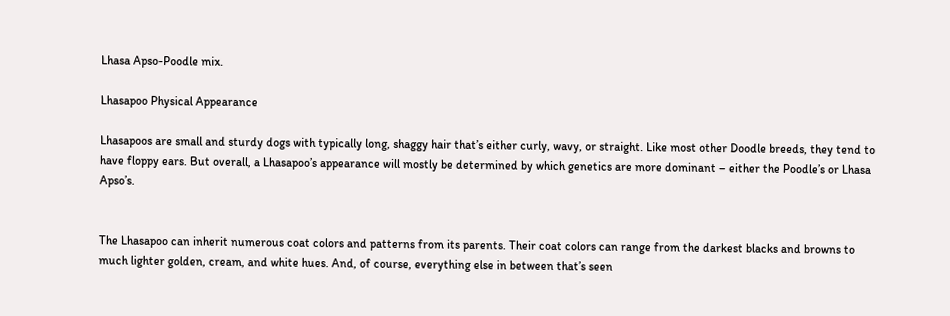Lhasa Apso-Poodle mix.

Lhasapoo Physical Appearance

Lhasapoos are small and sturdy dogs with typically long, shaggy hair that’s either curly, wavy, or straight. Like most other Doodle breeds, they tend to have floppy ears. But overall, a Lhasapoo’s appearance will mostly be determined by which genetics are more dominant – either the Poodle’s or Lhasa Apso’s.


The Lhasapoo can inherit numerous coat colors and patterns from its parents. Their coat colors can range from the darkest blacks and browns to much lighter golden, cream, and white hues. And, of course, everything else in between that’s seen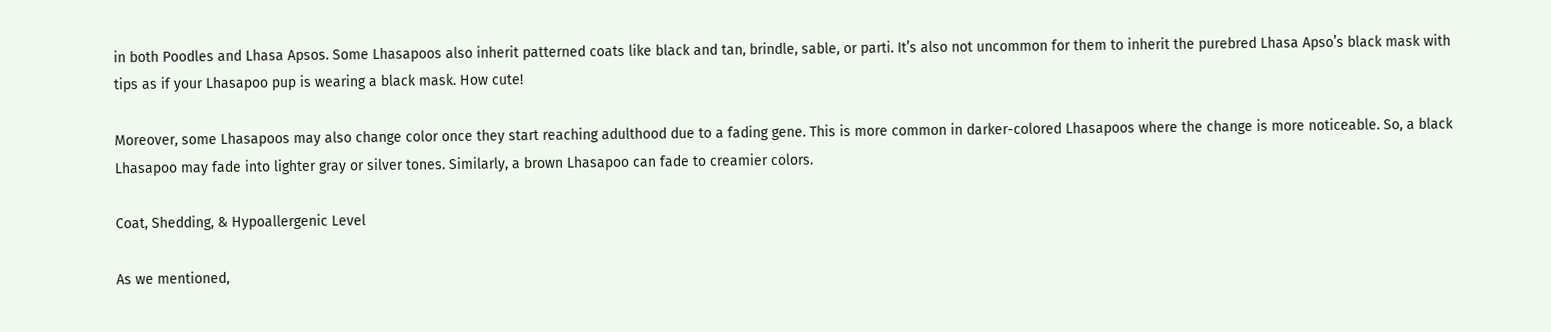in both Poodles and Lhasa Apsos. Some Lhasapoos also inherit patterned coats like black and tan, brindle, sable, or parti. It’s also not uncommon for them to inherit the purebred Lhasa Apso’s black mask with tips as if your Lhasapoo pup is wearing a black mask. How cute!

Moreover, some Lhasapoos may also change color once they start reaching adulthood due to a fading gene. This is more common in darker-colored Lhasapoos where the change is more noticeable. So, a black Lhasapoo may fade into lighter gray or silver tones. Similarly, a brown Lhasapoo can fade to creamier colors.

Coat, Shedding, & Hypoallergenic Level

As we mentioned,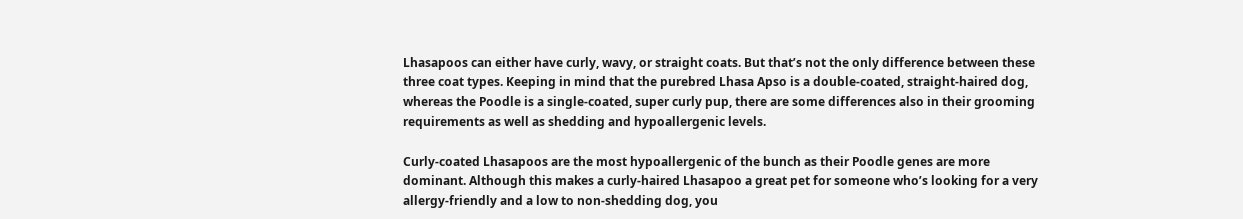Lhasapoos can either have curly, wavy, or straight coats. But that’s not the only difference between these three coat types. Keeping in mind that the purebred Lhasa Apso is a double-coated, straight-haired dog, whereas the Poodle is a single-coated, super curly pup, there are some differences also in their grooming requirements as well as shedding and hypoallergenic levels.

Curly-coated Lhasapoos are the most hypoallergenic of the bunch as their Poodle genes are more dominant. Although this makes a curly-haired Lhasapoo a great pet for someone who’s looking for a very allergy-friendly and a low to non-shedding dog, you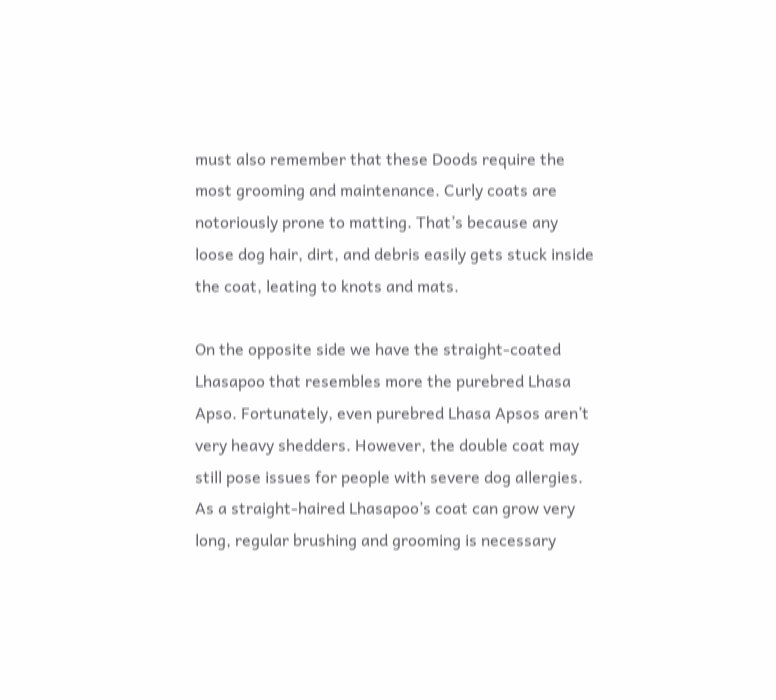must also remember that these Doods require the most grooming and maintenance. Curly coats are notoriously prone to matting. That’s because any loose dog hair, dirt, and debris easily gets stuck inside the coat, leating to knots and mats.

On the opposite side we have the straight-coated Lhasapoo that resembles more the purebred Lhasa Apso. Fortunately, even purebred Lhasa Apsos aren’t very heavy shedders. However, the double coat may still pose issues for people with severe dog allergies. As a straight-haired Lhasapoo’s coat can grow very long, regular brushing and grooming is necessary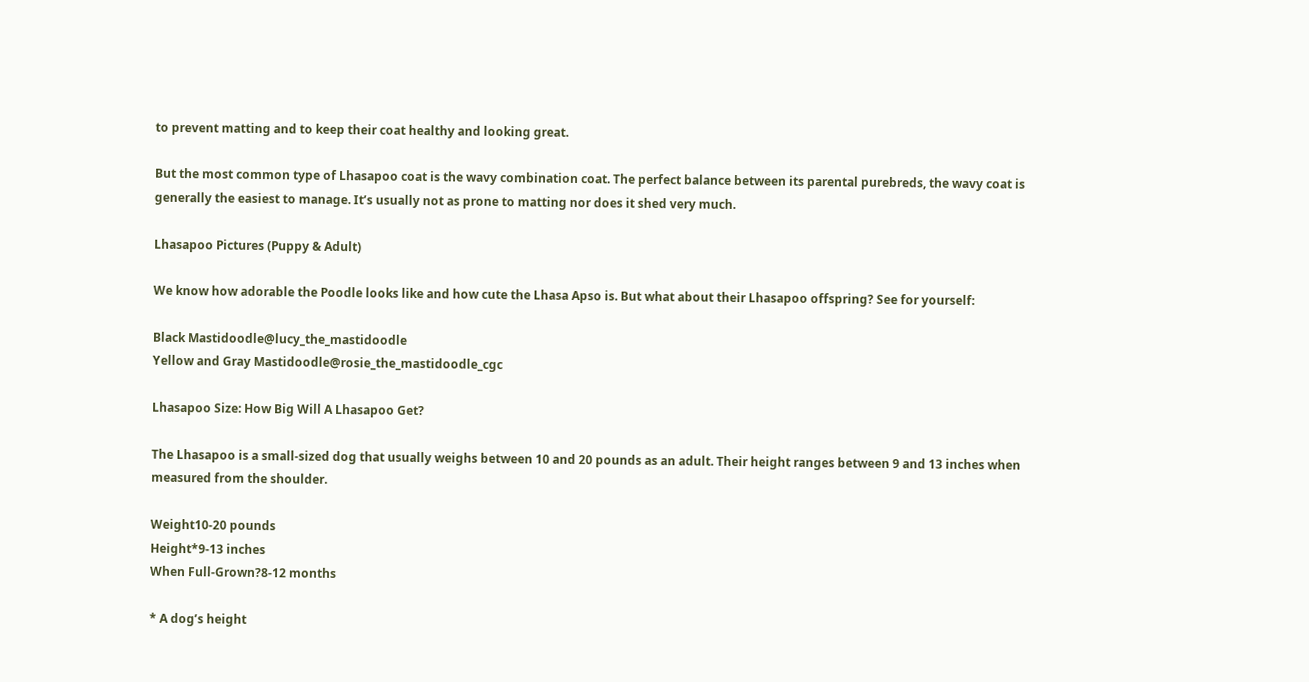to prevent matting and to keep their coat healthy and looking great.

But the most common type of Lhasapoo coat is the wavy combination coat. The perfect balance between its parental purebreds, the wavy coat is generally the easiest to manage. It’s usually not as prone to matting nor does it shed very much.

Lhasapoo Pictures (Puppy & Adult)

We know how adorable the Poodle looks like and how cute the Lhasa Apso is. But what about their Lhasapoo offspring? See for yourself:

Black Mastidoodle@lucy_the_mastidoodle
Yellow and Gray Mastidoodle@rosie_the_mastidoodle_cgc

Lhasapoo Size: How Big Will A Lhasapoo Get?

The Lhasapoo is a small-sized dog that usually weighs between 10 and 20 pounds as an adult. Their height ranges between 9 and 13 inches when measured from the shoulder.

Weight10-20 pounds
Height*9-13 inches
When Full-Grown?8-12 months

* A dog’s height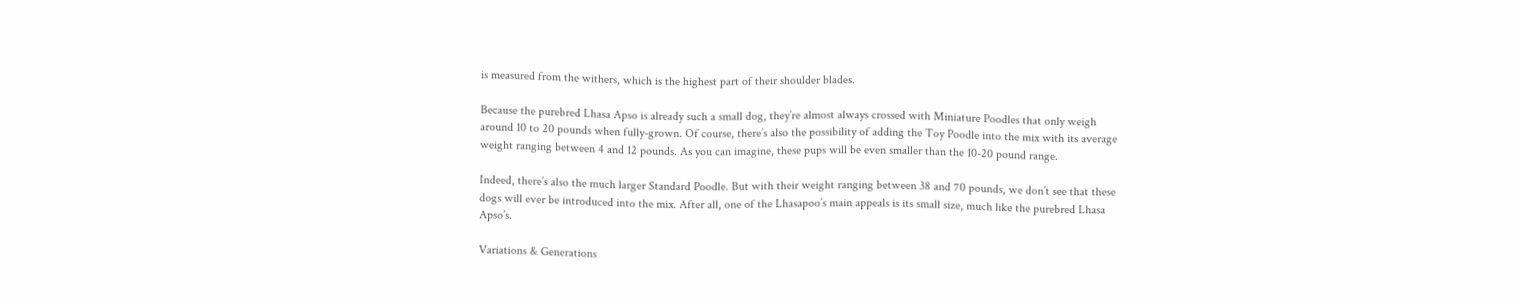is measured from the withers, which is the highest part of their shoulder blades.

Because the purebred Lhasa Apso is already such a small dog, they’re almost always crossed with Miniature Poodles that only weigh around 10 to 20 pounds when fully-grown. Of course, there’s also the possibility of adding the Toy Poodle into the mix with its average weight ranging between 4 and 12 pounds. As you can imagine, these pups will be even smaller than the 10-20 pound range.

Indeed, there’s also the much larger Standard Poodle. But with their weight ranging between 38 and 70 pounds, we don’t see that these dogs will ever be introduced into the mix. After all, one of the Lhasapoo’s main appeals is its small size, much like the purebred Lhasa Apso’s.

Variations & Generations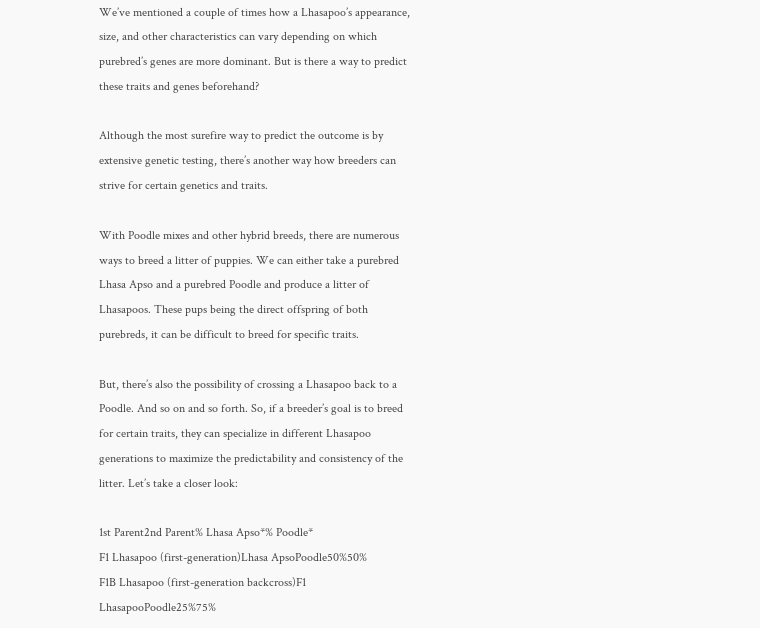We’ve mentioned a couple of times how a Lhasapoo’s appearance, size, and other characteristics can vary depending on which purebred’s genes are more dominant. But is there a way to predict these traits and genes beforehand?

Although the most surefire way to predict the outcome is by extensive genetic testing, there’s another way how breeders can strive for certain genetics and traits.

With Poodle mixes and other hybrid breeds, there are numerous ways to breed a litter of puppies. We can either take a purebred Lhasa Apso and a purebred Poodle and produce a litter of Lhasapoos. These pups being the direct offspring of both purebreds, it can be difficult to breed for specific traits.

But, there’s also the possibility of crossing a Lhasapoo back to a Poodle. And so on and so forth. So, if a breeder’s goal is to breed for certain traits, they can specialize in different Lhasapoo generations to maximize the predictability and consistency of the litter. Let’s take a closer look:

1st Parent2nd Parent% Lhasa Apso*% Poodle*
F1 Lhasapoo (first-generation)Lhasa ApsoPoodle50%50%
F1B Lhasapoo (first-generation backcross)F1 LhasapooPoodle25%75%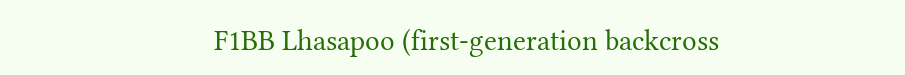F1BB Lhasapoo (first-generation backcross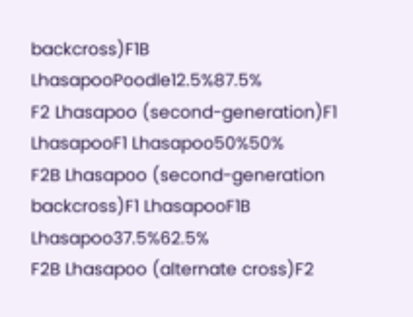backcross)F1B LhasapooPoodle12.5%87.5%
F2 Lhasapoo (second-generation)F1 LhasapooF1 Lhasapoo50%50%
F2B Lhasapoo (second-generation backcross)F1 LhasapooF1B Lhasapoo37.5%62.5%
F2B Lhasapoo (alternate cross)F2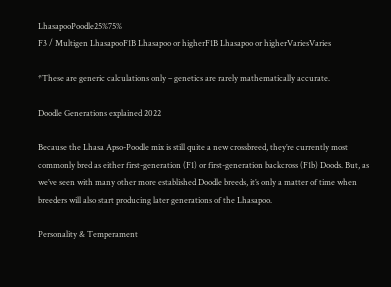LhasapooPoodle25%75%
F3 / Multigen LhasapooF1B Lhasapoo or higherF1B Lhasapoo or higherVariesVaries

*These are generic calculations only – genetics are rarely mathematically accurate.

Doodle Generations explained 2022

Because the Lhasa Apso-Poodle mix is still quite a new crossbreed, they’re currently most commonly bred as either first-generation (F1) or first-generation backcross (F1b) Doods. But, as we’ve seen with many other more established Doodle breeds, it’s only a matter of time when breeders will also start producing later generations of the Lhasapoo.

Personality & Temperament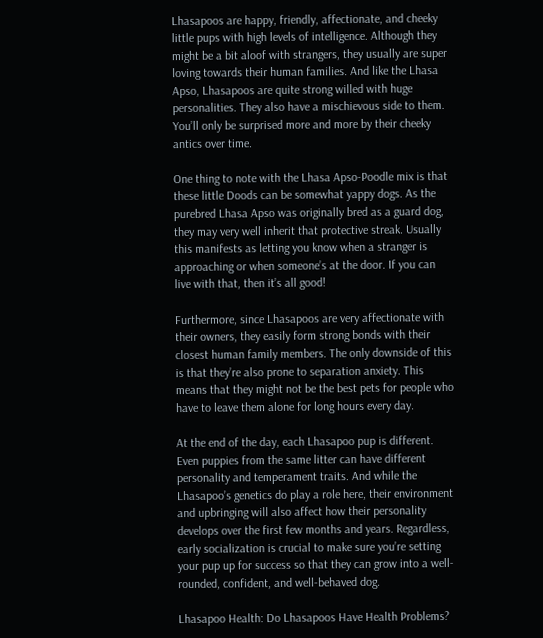Lhasapoos are happy, friendly, affectionate, and cheeky little pups with high levels of intelligence. Although they might be a bit aloof with strangers, they usually are super loving towards their human families. And like the Lhasa Apso, Lhasapoos are quite strong willed with huge personalities. They also have a mischievous side to them. You’ll only be surprised more and more by their cheeky antics over time.

One thing to note with the Lhasa Apso-Poodle mix is that these little Doods can be somewhat yappy dogs. As the purebred Lhasa Apso was originally bred as a guard dog, they may very well inherit that protective streak. Usually this manifests as letting you know when a stranger is approaching or when someone’s at the door. If you can live with that, then it’s all good!

Furthermore, since Lhasapoos are very affectionate with their owners, they easily form strong bonds with their closest human family members. The only downside of this is that they’re also prone to separation anxiety. This means that they might not be the best pets for people who have to leave them alone for long hours every day.

At the end of the day, each Lhasapoo pup is different. Even puppies from the same litter can have different personality and temperament traits. And while the Lhasapoo’s genetics do play a role here, their environment and upbringing will also affect how their personality develops over the first few months and years. Regardless, early socialization is crucial to make sure you’re setting your pup up for success so that they can grow into a well-rounded, confident, and well-behaved dog.

Lhasapoo Health: Do Lhasapoos Have Health Problems?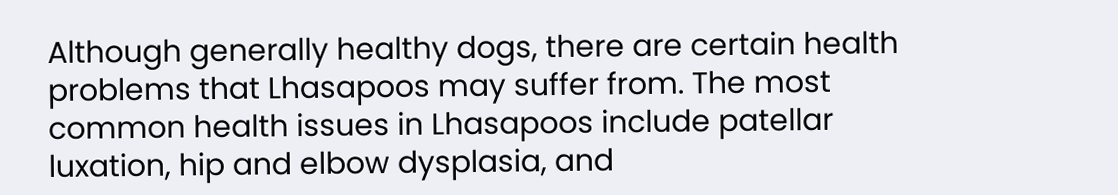Although generally healthy dogs, there are certain health problems that Lhasapoos may suffer from. The most common health issues in Lhasapoos include patellar luxation, hip and elbow dysplasia, and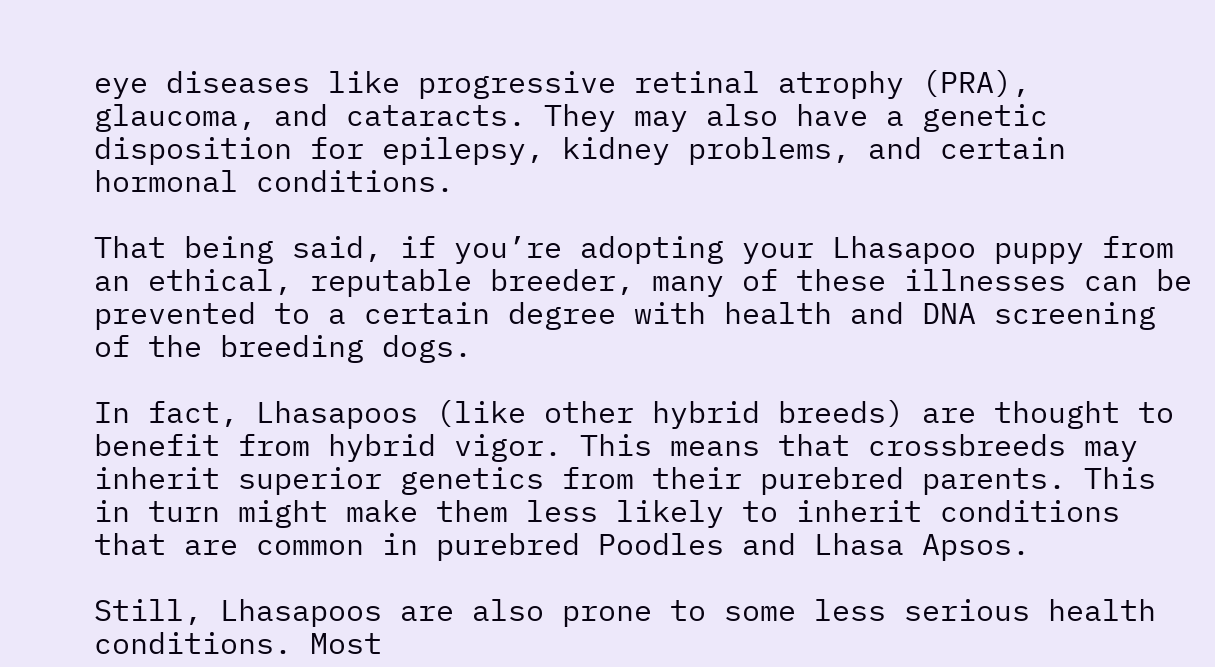eye diseases like progressive retinal atrophy (PRA), glaucoma, and cataracts. They may also have a genetic disposition for epilepsy, kidney problems, and certain hormonal conditions.

That being said, if you’re adopting your Lhasapoo puppy from an ethical, reputable breeder, many of these illnesses can be prevented to a certain degree with health and DNA screening of the breeding dogs.

In fact, Lhasapoos (like other hybrid breeds) are thought to benefit from hybrid vigor. This means that crossbreeds may inherit superior genetics from their purebred parents. This in turn might make them less likely to inherit conditions that are common in purebred Poodles and Lhasa Apsos.

Still, Lhasapoos are also prone to some less serious health conditions. Most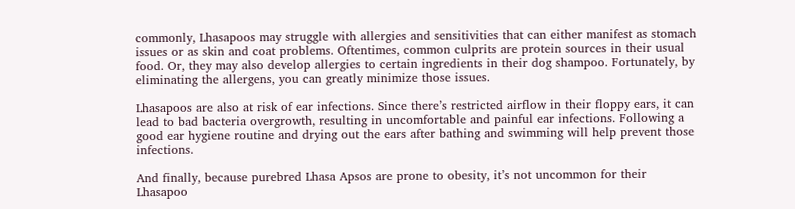commonly, Lhasapoos may struggle with allergies and sensitivities that can either manifest as stomach issues or as skin and coat problems. Oftentimes, common culprits are protein sources in their usual food. Or, they may also develop allergies to certain ingredients in their dog shampoo. Fortunately, by eliminating the allergens, you can greatly minimize those issues.

Lhasapoos are also at risk of ear infections. Since there’s restricted airflow in their floppy ears, it can lead to bad bacteria overgrowth, resulting in uncomfortable and painful ear infections. Following a good ear hygiene routine and drying out the ears after bathing and swimming will help prevent those infections.

And finally, because purebred Lhasa Apsos are prone to obesity, it’s not uncommon for their Lhasapoo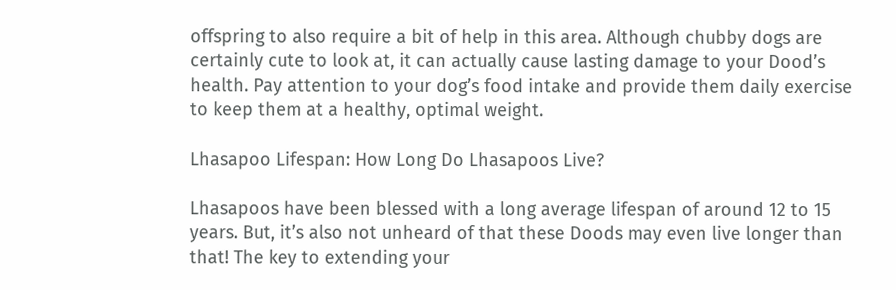offspring to also require a bit of help in this area. Although chubby dogs are certainly cute to look at, it can actually cause lasting damage to your Dood’s health. Pay attention to your dog’s food intake and provide them daily exercise to keep them at a healthy, optimal weight.

Lhasapoo Lifespan: How Long Do Lhasapoos Live?

Lhasapoos have been blessed with a long average lifespan of around 12 to 15 years. But, it’s also not unheard of that these Doods may even live longer than that! The key to extending your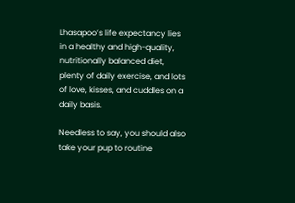Lhasapoo’s life expectancy lies in a healthy and high-quality, nutritionally balanced diet, plenty of daily exercise, and lots of love, kisses, and cuddles on a daily basis.

Needless to say, you should also take your pup to routine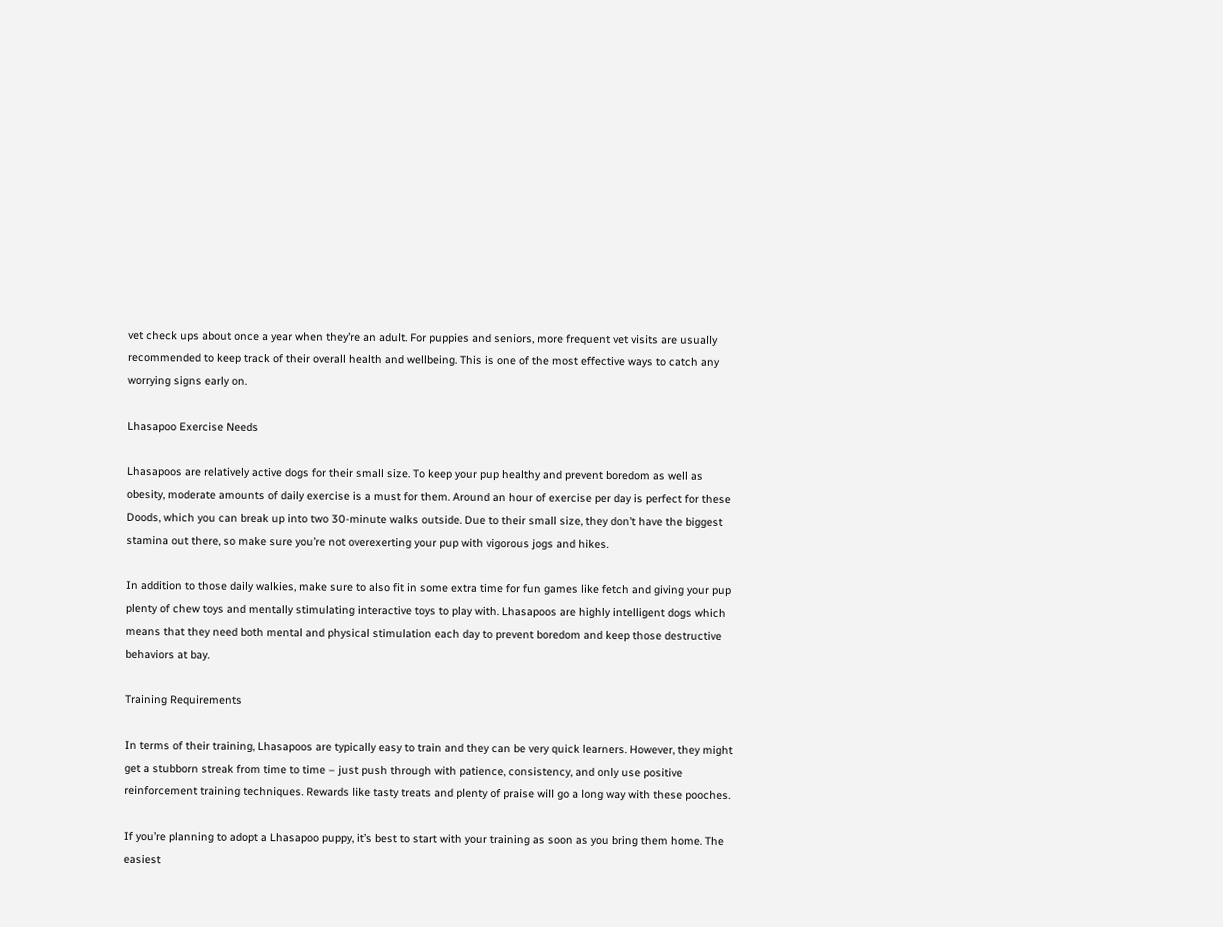vet check ups about once a year when they’re an adult. For puppies and seniors, more frequent vet visits are usually recommended to keep track of their overall health and wellbeing. This is one of the most effective ways to catch any worrying signs early on.

Lhasapoo Exercise Needs

Lhasapoos are relatively active dogs for their small size. To keep your pup healthy and prevent boredom as well as obesity, moderate amounts of daily exercise is a must for them. Around an hour of exercise per day is perfect for these Doods, which you can break up into two 30-minute walks outside. Due to their small size, they don’t have the biggest stamina out there, so make sure you’re not overexerting your pup with vigorous jogs and hikes.

In addition to those daily walkies, make sure to also fit in some extra time for fun games like fetch and giving your pup plenty of chew toys and mentally stimulating interactive toys to play with. Lhasapoos are highly intelligent dogs which means that they need both mental and physical stimulation each day to prevent boredom and keep those destructive behaviors at bay.

Training Requirements

In terms of their training, Lhasapoos are typically easy to train and they can be very quick learners. However, they might get a stubborn streak from time to time – just push through with patience, consistency, and only use positive reinforcement training techniques. Rewards like tasty treats and plenty of praise will go a long way with these pooches.

If you’re planning to adopt a Lhasapoo puppy, it’s best to start with your training as soon as you bring them home. The easiest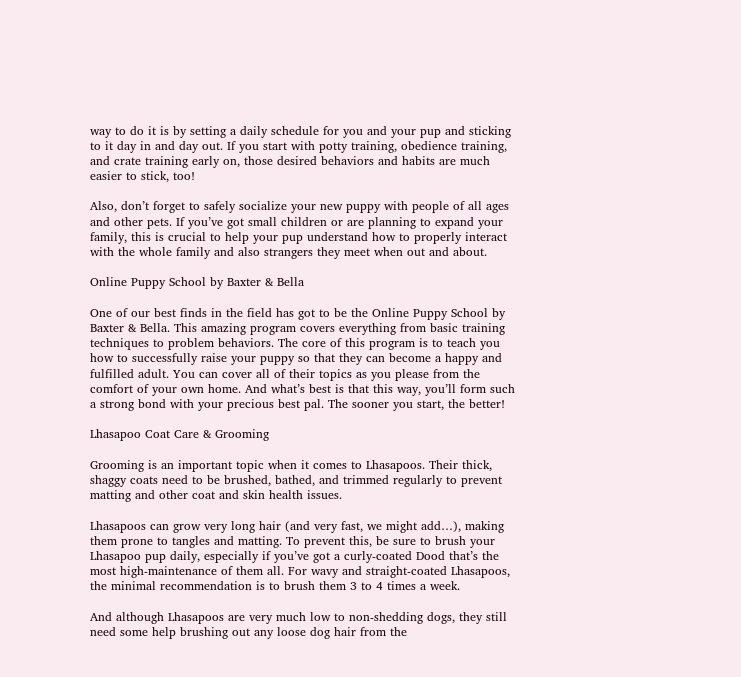way to do it is by setting a daily schedule for you and your pup and sticking to it day in and day out. If you start with potty training, obedience training, and crate training early on, those desired behaviors and habits are much easier to stick, too!

Also, don’t forget to safely socialize your new puppy with people of all ages and other pets. If you’ve got small children or are planning to expand your family, this is crucial to help your pup understand how to properly interact with the whole family and also strangers they meet when out and about.

Online Puppy School by Baxter & Bella

One of our best finds in the field has got to be the Online Puppy School by Baxter & Bella. This amazing program covers everything from basic training techniques to problem behaviors. The core of this program is to teach you how to successfully raise your puppy so that they can become a happy and fulfilled adult. You can cover all of their topics as you please from the comfort of your own home. And what’s best is that this way, you’ll form such a strong bond with your precious best pal. The sooner you start, the better!

Lhasapoo Coat Care & Grooming

Grooming is an important topic when it comes to Lhasapoos. Their thick, shaggy coats need to be brushed, bathed, and trimmed regularly to prevent matting and other coat and skin health issues.

Lhasapoos can grow very long hair (and very fast, we might add…), making them prone to tangles and matting. To prevent this, be sure to brush your Lhasapoo pup daily, especially if you’ve got a curly-coated Dood that’s the most high-maintenance of them all. For wavy and straight-coated Lhasapoos, the minimal recommendation is to brush them 3 to 4 times a week.

And although Lhasapoos are very much low to non-shedding dogs, they still need some help brushing out any loose dog hair from the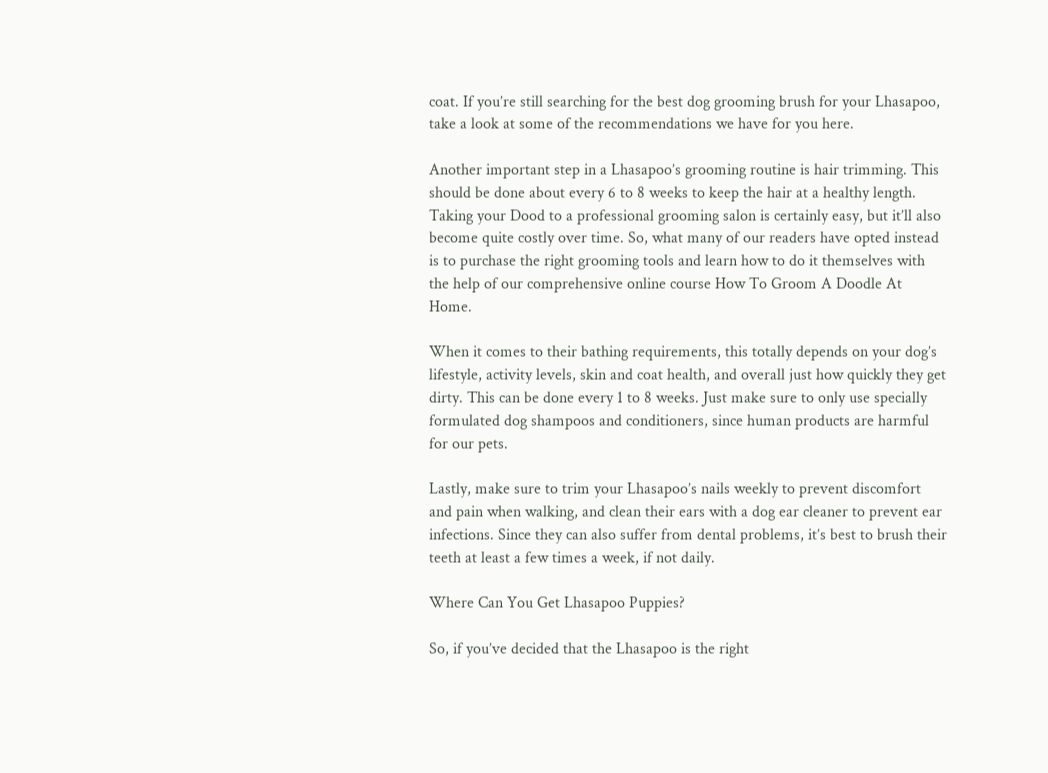coat. If you’re still searching for the best dog grooming brush for your Lhasapoo, take a look at some of the recommendations we have for you here.

Another important step in a Lhasapoo’s grooming routine is hair trimming. This should be done about every 6 to 8 weeks to keep the hair at a healthy length. Taking your Dood to a professional grooming salon is certainly easy, but it’ll also become quite costly over time. So, what many of our readers have opted instead is to purchase the right grooming tools and learn how to do it themselves with the help of our comprehensive online course How To Groom A Doodle At Home.

When it comes to their bathing requirements, this totally depends on your dog’s lifestyle, activity levels, skin and coat health, and overall just how quickly they get dirty. This can be done every 1 to 8 weeks. Just make sure to only use specially formulated dog shampoos and conditioners, since human products are harmful for our pets.

Lastly, make sure to trim your Lhasapoo’s nails weekly to prevent discomfort and pain when walking, and clean their ears with a dog ear cleaner to prevent ear infections. Since they can also suffer from dental problems, it’s best to brush their teeth at least a few times a week, if not daily.

Where Can You Get Lhasapoo Puppies?

So, if you’ve decided that the Lhasapoo is the right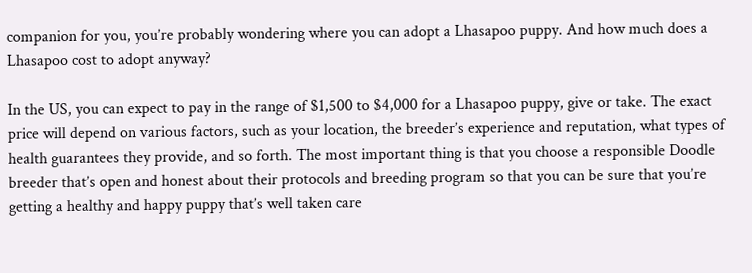companion for you, you’re probably wondering where you can adopt a Lhasapoo puppy. And how much does a Lhasapoo cost to adopt anyway?

In the US, you can expect to pay in the range of $1,500 to $4,000 for a Lhasapoo puppy, give or take. The exact price will depend on various factors, such as your location, the breeder’s experience and reputation, what types of health guarantees they provide, and so forth. The most important thing is that you choose a responsible Doodle breeder that’s open and honest about their protocols and breeding program so that you can be sure that you’re getting a healthy and happy puppy that’s well taken care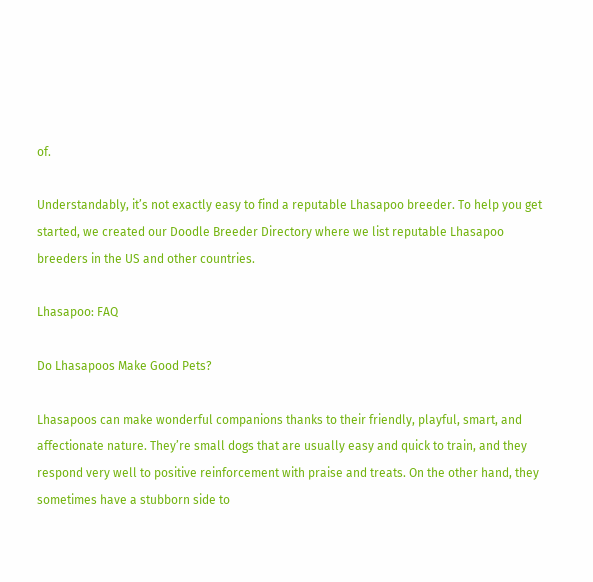of.

Understandably, it’s not exactly easy to find a reputable Lhasapoo breeder. To help you get started, we created our Doodle Breeder Directory where we list reputable Lhasapoo breeders in the US and other countries.

Lhasapoo: FAQ

Do Lhasapoos Make Good Pets?

Lhasapoos can make wonderful companions thanks to their friendly, playful, smart, and affectionate nature. They’re small dogs that are usually easy and quick to train, and they respond very well to positive reinforcement with praise and treats. On the other hand, they sometimes have a stubborn side to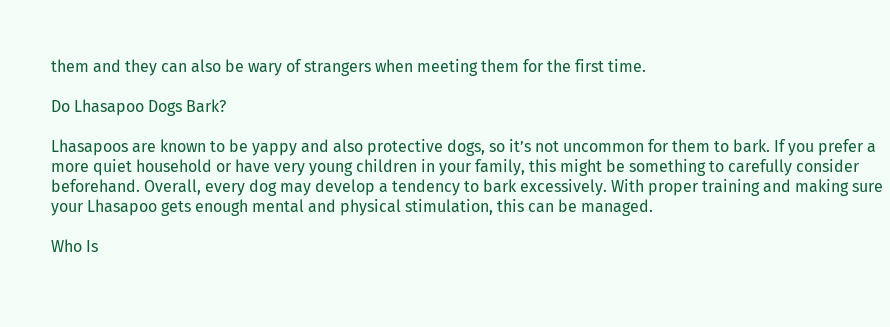them and they can also be wary of strangers when meeting them for the first time.

Do Lhasapoo Dogs Bark?

Lhasapoos are known to be yappy and also protective dogs, so it’s not uncommon for them to bark. If you prefer a more quiet household or have very young children in your family, this might be something to carefully consider beforehand. Overall, every dog may develop a tendency to bark excessively. With proper training and making sure your Lhasapoo gets enough mental and physical stimulation, this can be managed.

Who Is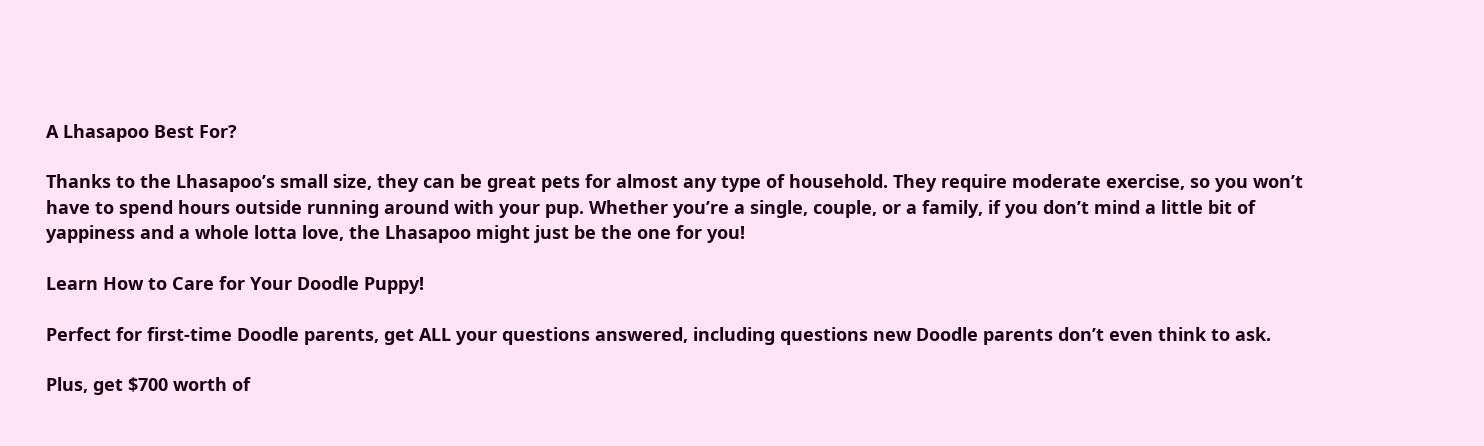A Lhasapoo Best For?

Thanks to the Lhasapoo’s small size, they can be great pets for almost any type of household. They require moderate exercise, so you won’t have to spend hours outside running around with your pup. Whether you’re a single, couple, or a family, if you don’t mind a little bit of yappiness and a whole lotta love, the Lhasapoo might just be the one for you!

Learn How to Care for Your Doodle Puppy!

Perfect for first-time Doodle parents, get ALL your questions answered, including questions new Doodle parents don’t even think to ask.

Plus, get $700 worth of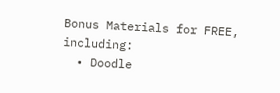Bonus Materials for FREE, including:
  • Doodle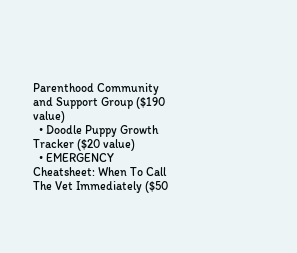Parenthood Community and Support Group ($190 value)
  • Doodle Puppy Growth Tracker ($20 value)
  • EMERGENCY Cheatsheet: When To Call The Vet Immediately ($50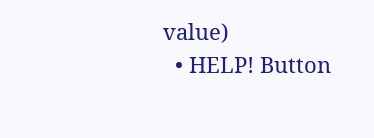value)
  • HELP! Button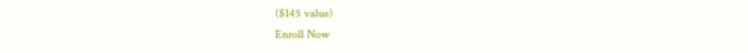($145 value)
Enroll Now